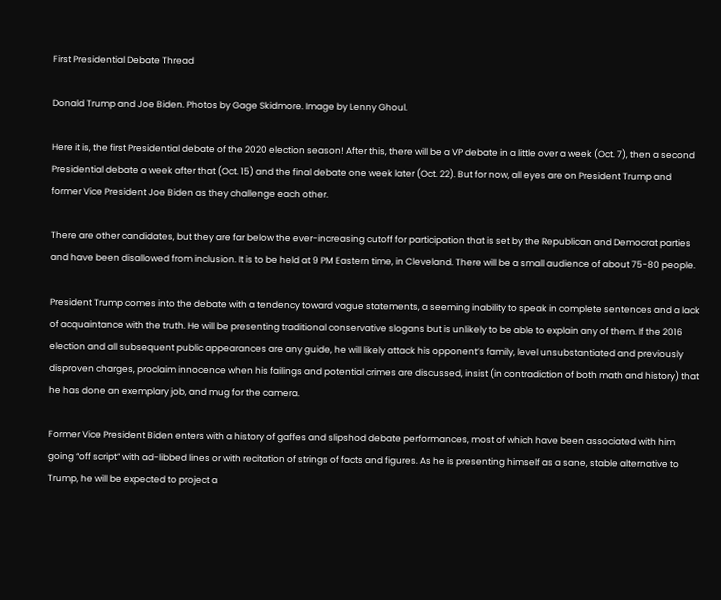First Presidential Debate Thread

Donald Trump and Joe Biden. Photos by Gage Skidmore. Image by Lenny Ghoul.

Here it is, the first Presidential debate of the 2020 election season! After this, there will be a VP debate in a little over a week (Oct. 7), then a second Presidential debate a week after that (Oct. 15) and the final debate one week later (Oct. 22). But for now, all eyes are on President Trump and former Vice President Joe Biden as they challenge each other.

There are other candidates, but they are far below the ever-increasing cutoff for participation that is set by the Republican and Democrat parties and have been disallowed from inclusion. It is to be held at 9 PM Eastern time, in Cleveland. There will be a small audience of about 75-80 people.

President Trump comes into the debate with a tendency toward vague statements, a seeming inability to speak in complete sentences and a lack of acquaintance with the truth. He will be presenting traditional conservative slogans but is unlikely to be able to explain any of them. If the 2016 election and all subsequent public appearances are any guide, he will likely attack his opponent’s family, level unsubstantiated and previously disproven charges, proclaim innocence when his failings and potential crimes are discussed, insist (in contradiction of both math and history) that he has done an exemplary job, and mug for the camera.

Former Vice President Biden enters with a history of gaffes and slipshod debate performances, most of which have been associated with him going “off script” with ad-libbed lines or with recitation of strings of facts and figures. As he is presenting himself as a sane, stable alternative to Trump, he will be expected to project a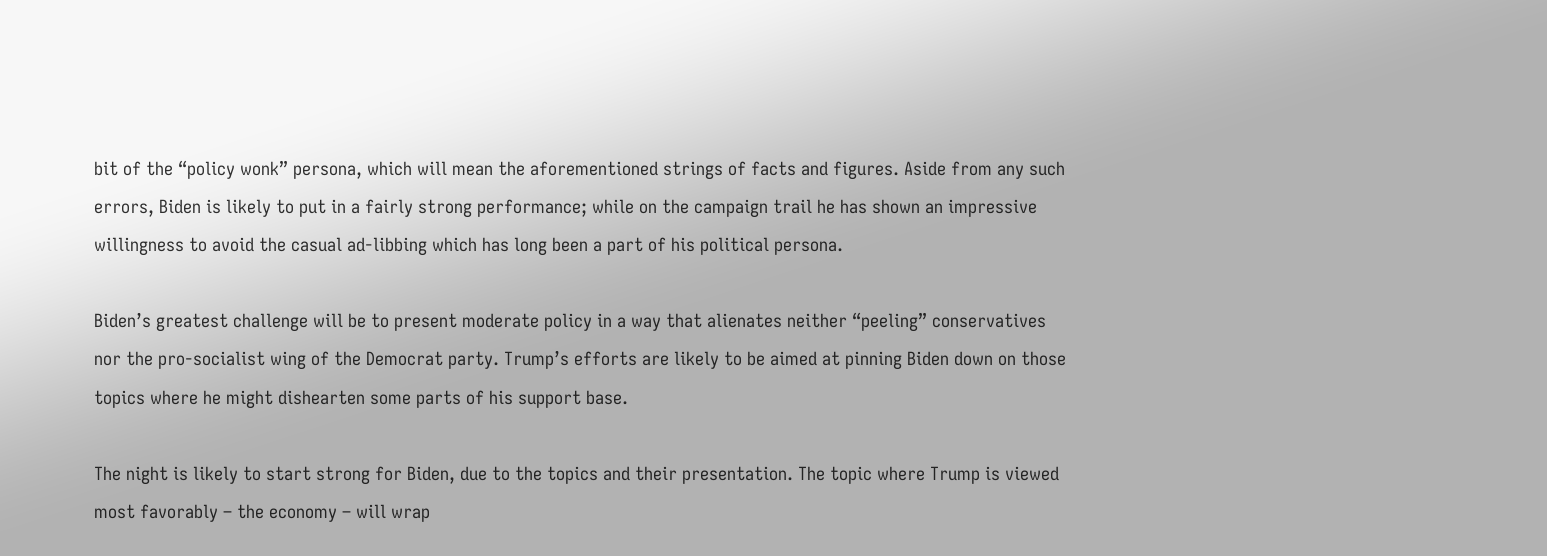bit of the “policy wonk” persona, which will mean the aforementioned strings of facts and figures. Aside from any such errors, Biden is likely to put in a fairly strong performance; while on the campaign trail he has shown an impressive willingness to avoid the casual ad-libbing which has long been a part of his political persona.

Biden’s greatest challenge will be to present moderate policy in a way that alienates neither “peeling” conservatives nor the pro-socialist wing of the Democrat party. Trump’s efforts are likely to be aimed at pinning Biden down on those topics where he might dishearten some parts of his support base.

The night is likely to start strong for Biden, due to the topics and their presentation. The topic where Trump is viewed most favorably – the economy – will wrap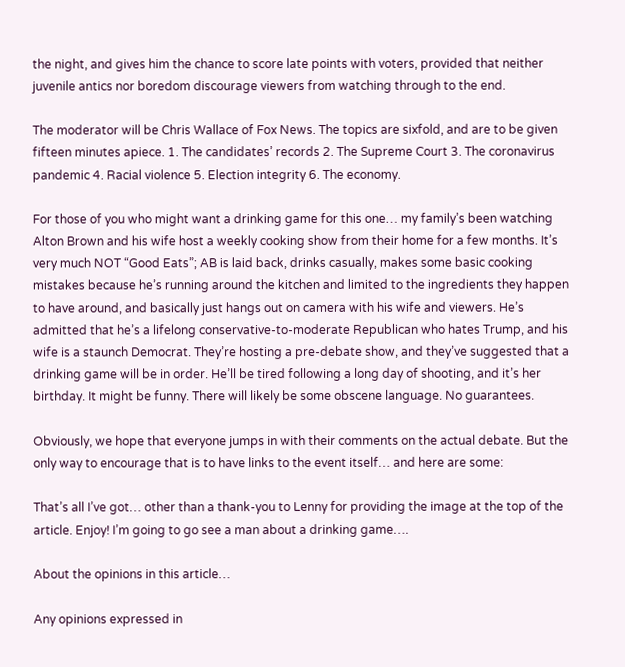the night, and gives him the chance to score late points with voters, provided that neither juvenile antics nor boredom discourage viewers from watching through to the end.

The moderator will be Chris Wallace of Fox News. The topics are sixfold, and are to be given fifteen minutes apiece. 1. The candidates’ records 2. The Supreme Court 3. The coronavirus pandemic 4. Racial violence 5. Election integrity 6. The economy.

For those of you who might want a drinking game for this one… my family’s been watching Alton Brown and his wife host a weekly cooking show from their home for a few months. It’s very much NOT “Good Eats”; AB is laid back, drinks casually, makes some basic cooking mistakes because he’s running around the kitchen and limited to the ingredients they happen to have around, and basically just hangs out on camera with his wife and viewers. He’s admitted that he’s a lifelong conservative-to-moderate Republican who hates Trump, and his wife is a staunch Democrat. They’re hosting a pre-debate show, and they’ve suggested that a drinking game will be in order. He’ll be tired following a long day of shooting, and it’s her birthday. It might be funny. There will likely be some obscene language. No guarantees.

Obviously, we hope that everyone jumps in with their comments on the actual debate. But the only way to encourage that is to have links to the event itself… and here are some:

That’s all I’ve got… other than a thank-you to Lenny for providing the image at the top of the article. Enjoy! I’m going to go see a man about a drinking game….

About the opinions in this article…

Any opinions expressed in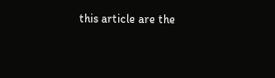this article are the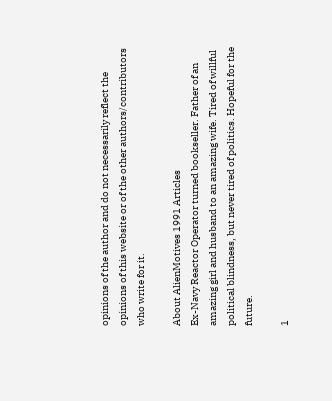opinions of the author and do not necessarily reflect the opinions of this website or of the other authors/contributors who write for it.

About AlienMotives 1991 Articles
Ex-Navy Reactor Operator turned bookseller. Father of an amazing girl and husband to an amazing wife. Tired of willful political blindness, but never tired of politics. Hopeful for the future.

1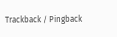Trackback / Pingback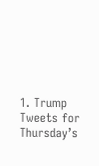1. Trump Tweets for Thursday’s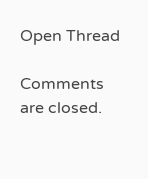Open Thread

Comments are closed.